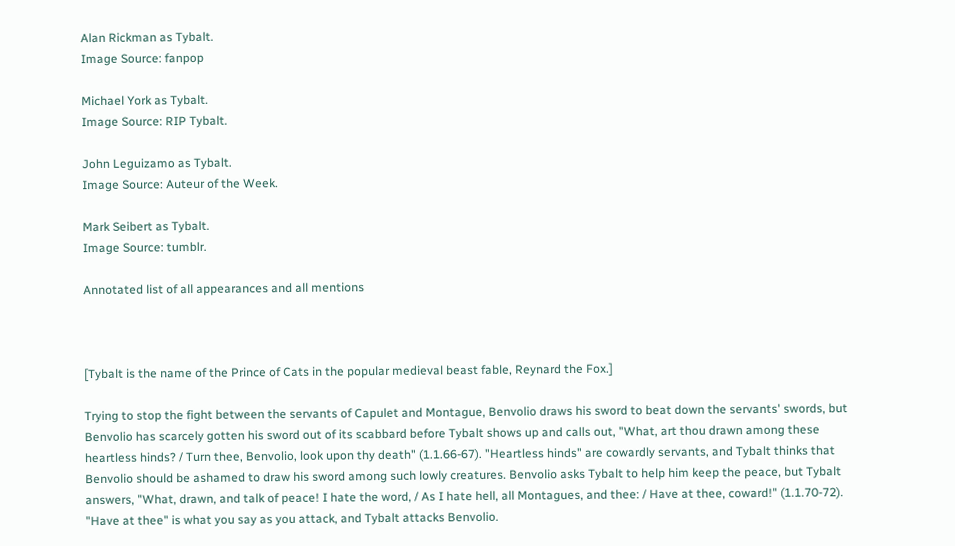Alan Rickman as Tybalt.
Image Source: fanpop

Michael York as Tybalt.
Image Source: RIP Tybalt.

John Leguizamo as Tybalt.
Image Source: Auteur of the Week.

Mark Seibert as Tybalt.
Image Source: tumblr.

Annotated list of all appearances and all mentions



[Tybalt is the name of the Prince of Cats in the popular medieval beast fable, Reynard the Fox.]

Trying to stop the fight between the servants of Capulet and Montague, Benvolio draws his sword to beat down the servants' swords, but Benvolio has scarcely gotten his sword out of its scabbard before Tybalt shows up and calls out, "What, art thou drawn among these heartless hinds? / Turn thee, Benvolio, look upon thy death" (1.1.66-67). "Heartless hinds" are cowardly servants, and Tybalt thinks that Benvolio should be ashamed to draw his sword among such lowly creatures. Benvolio asks Tybalt to help him keep the peace, but Tybalt answers, "What, drawn, and talk of peace! I hate the word, / As I hate hell, all Montagues, and thee: / Have at thee, coward!" (1.1.70-72). "Have at thee" is what you say as you attack, and Tybalt attacks Benvolio.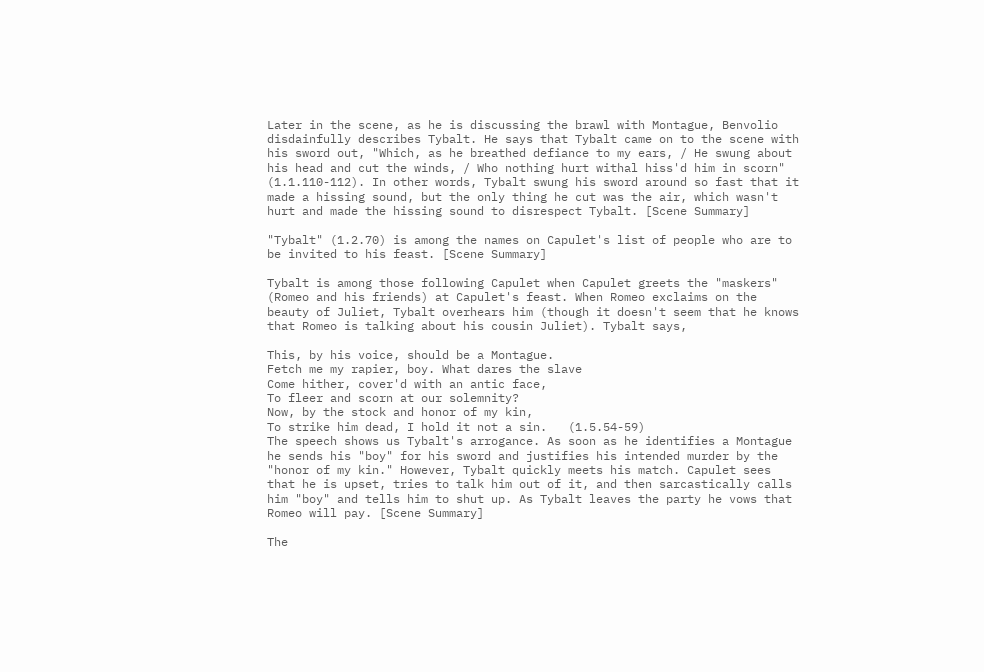Later in the scene, as he is discussing the brawl with Montague, Benvolio disdainfully describes Tybalt. He says that Tybalt came on to the scene with his sword out, "Which, as he breathed defiance to my ears, / He swung about his head and cut the winds, / Who nothing hurt withal hiss'd him in scorn" (1.1.110-112). In other words, Tybalt swung his sword around so fast that it made a hissing sound, but the only thing he cut was the air, which wasn't hurt and made the hissing sound to disrespect Tybalt. [Scene Summary]

"Tybalt" (1.2.70) is among the names on Capulet's list of people who are to be invited to his feast. [Scene Summary]

Tybalt is among those following Capulet when Capulet greets the "maskers" (Romeo and his friends) at Capulet's feast. When Romeo exclaims on the beauty of Juliet, Tybalt overhears him (though it doesn't seem that he knows that Romeo is talking about his cousin Juliet). Tybalt says,

This, by his voice, should be a Montague.
Fetch me my rapier, boy. What dares the slave
Come hither, cover'd with an antic face,
To fleer and scorn at our solemnity?
Now, by the stock and honor of my kin,
To strike him dead, I hold it not a sin.   (1.5.54-59)
The speech shows us Tybalt's arrogance. As soon as he identifies a Montague he sends his "boy" for his sword and justifies his intended murder by the "honor of my kin." However, Tybalt quickly meets his match. Capulet sees that he is upset, tries to talk him out of it, and then sarcastically calls him "boy" and tells him to shut up. As Tybalt leaves the party he vows that Romeo will pay. [Scene Summary]

The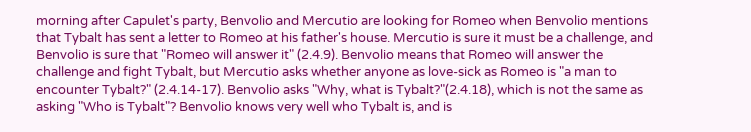morning after Capulet's party, Benvolio and Mercutio are looking for Romeo when Benvolio mentions that Tybalt has sent a letter to Romeo at his father's house. Mercutio is sure it must be a challenge, and Benvolio is sure that "Romeo will answer it" (2.4.9). Benvolio means that Romeo will answer the challenge and fight Tybalt, but Mercutio asks whether anyone as love-sick as Romeo is "a man to encounter Tybalt?" (2.4.14-17). Benvolio asks "Why, what is Tybalt?"(2.4.18), which is not the same as asking "Who is Tybalt"? Benvolio knows very well who Tybalt is, and is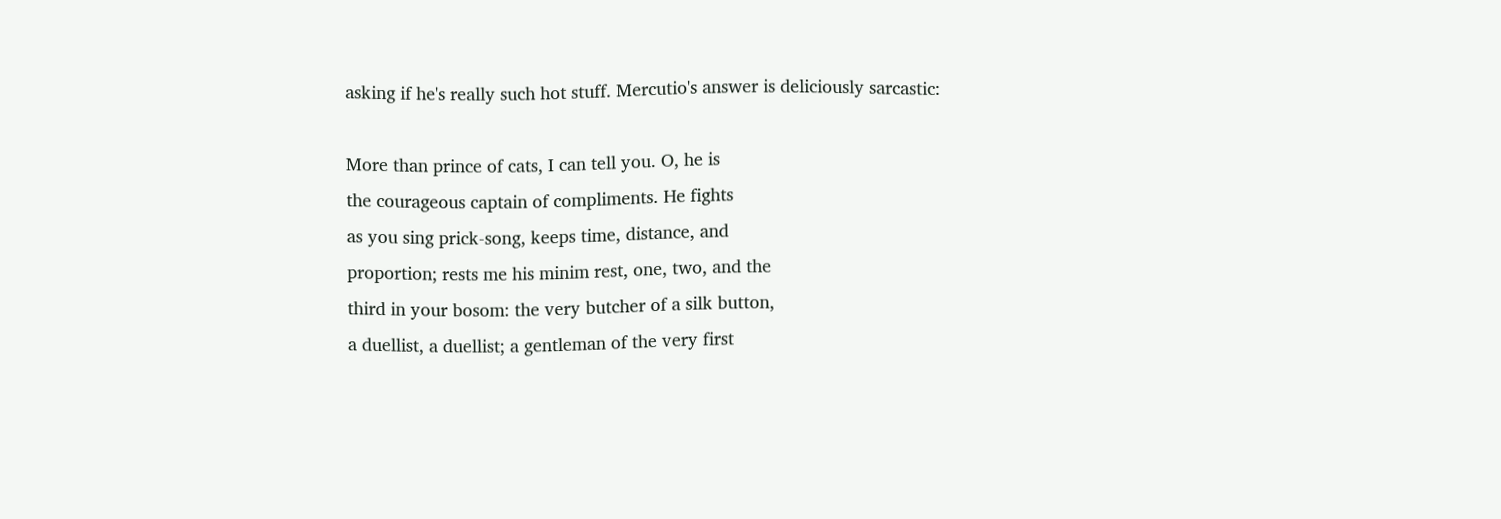asking if he's really such hot stuff. Mercutio's answer is deliciously sarcastic:

More than prince of cats, I can tell you. O, he is
the courageous captain of compliments. He fights
as you sing prick-song, keeps time, distance, and
proportion; rests me his minim rest, one, two, and the
third in your bosom: the very butcher of a silk button,
a duellist, a duellist; a gentleman of the very first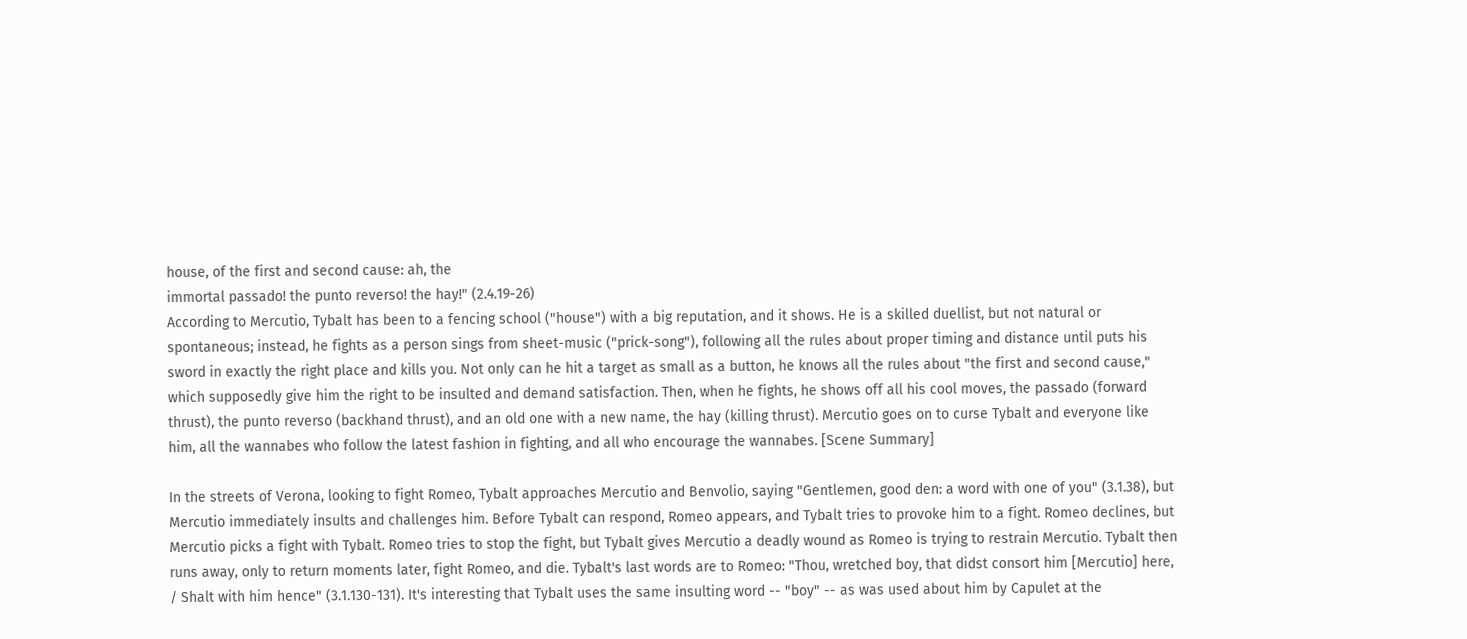house, of the first and second cause: ah, the
immortal passado! the punto reverso! the hay!" (2.4.19-26)
According to Mercutio, Tybalt has been to a fencing school ("house") with a big reputation, and it shows. He is a skilled duellist, but not natural or spontaneous; instead, he fights as a person sings from sheet-music ("prick-song"), following all the rules about proper timing and distance until puts his sword in exactly the right place and kills you. Not only can he hit a target as small as a button, he knows all the rules about "the first and second cause," which supposedly give him the right to be insulted and demand satisfaction. Then, when he fights, he shows off all his cool moves, the passado (forward thrust), the punto reverso (backhand thrust), and an old one with a new name, the hay (killing thrust). Mercutio goes on to curse Tybalt and everyone like him, all the wannabes who follow the latest fashion in fighting, and all who encourage the wannabes. [Scene Summary]

In the streets of Verona, looking to fight Romeo, Tybalt approaches Mercutio and Benvolio, saying "Gentlemen, good den: a word with one of you" (3.1.38), but Mercutio immediately insults and challenges him. Before Tybalt can respond, Romeo appears, and Tybalt tries to provoke him to a fight. Romeo declines, but Mercutio picks a fight with Tybalt. Romeo tries to stop the fight, but Tybalt gives Mercutio a deadly wound as Romeo is trying to restrain Mercutio. Tybalt then runs away, only to return moments later, fight Romeo, and die. Tybalt's last words are to Romeo: "Thou, wretched boy, that didst consort him [Mercutio] here, / Shalt with him hence" (3.1.130-131). It's interesting that Tybalt uses the same insulting word -- "boy" -- as was used about him by Capulet at the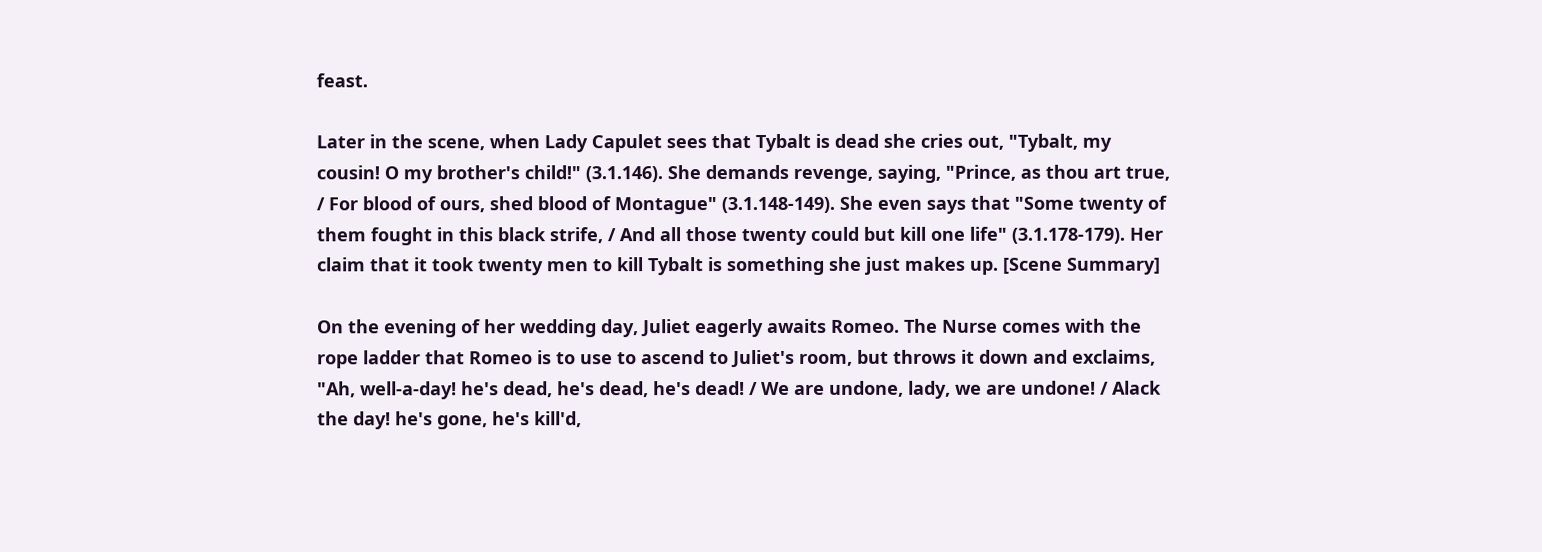feast.

Later in the scene, when Lady Capulet sees that Tybalt is dead she cries out, "Tybalt, my cousin! O my brother's child!" (3.1.146). She demands revenge, saying, "Prince, as thou art true, / For blood of ours, shed blood of Montague" (3.1.148-149). She even says that "Some twenty of them fought in this black strife, / And all those twenty could but kill one life" (3.1.178-179). Her claim that it took twenty men to kill Tybalt is something she just makes up. [Scene Summary]

On the evening of her wedding day, Juliet eagerly awaits Romeo. The Nurse comes with the rope ladder that Romeo is to use to ascend to Juliet's room, but throws it down and exclaims, "Ah, well-a-day! he's dead, he's dead, he's dead! / We are undone, lady, we are undone! / Alack the day! he's gone, he's kill'd,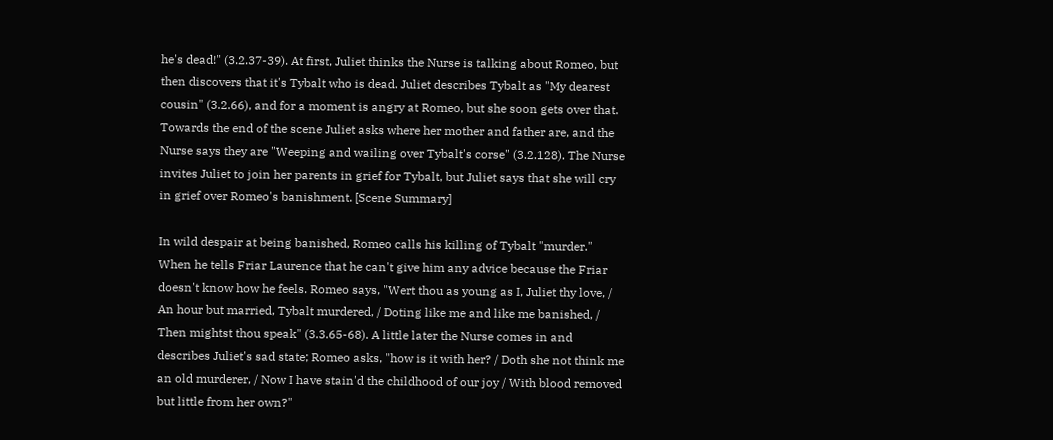he's dead!" (3.2.37-39). At first, Juliet thinks the Nurse is talking about Romeo, but then discovers that it's Tybalt who is dead. Juliet describes Tybalt as "My dearest cousin" (3.2.66), and for a moment is angry at Romeo, but she soon gets over that. Towards the end of the scene Juliet asks where her mother and father are, and the Nurse says they are "Weeping and wailing over Tybalt's corse" (3.2.128). The Nurse invites Juliet to join her parents in grief for Tybalt, but Juliet says that she will cry in grief over Romeo's banishment. [Scene Summary]

In wild despair at being banished, Romeo calls his killing of Tybalt "murder." When he tells Friar Laurence that he can't give him any advice because the Friar doesn't know how he feels. Romeo says, "Wert thou as young as I, Juliet thy love, / An hour but married, Tybalt murdered, / Doting like me and like me banished, / Then mightst thou speak" (3.3.65-68). A little later the Nurse comes in and describes Juliet's sad state; Romeo asks, "how is it with her? / Doth she not think me an old murderer, / Now I have stain'd the childhood of our joy / With blood removed but little from her own?"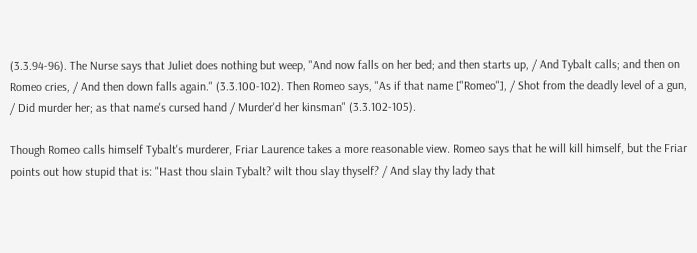(3.3.94-96). The Nurse says that Juliet does nothing but weep, "And now falls on her bed; and then starts up, / And Tybalt calls; and then on Romeo cries, / And then down falls again." (3.3.100-102). Then Romeo says, "As if that name ["Romeo"], / Shot from the deadly level of a gun, / Did murder her; as that name's cursed hand / Murder'd her kinsman" (3.3.102-105).

Though Romeo calls himself Tybalt's murderer, Friar Laurence takes a more reasonable view. Romeo says that he will kill himself, but the Friar points out how stupid that is: "Hast thou slain Tybalt? wilt thou slay thyself? / And slay thy lady that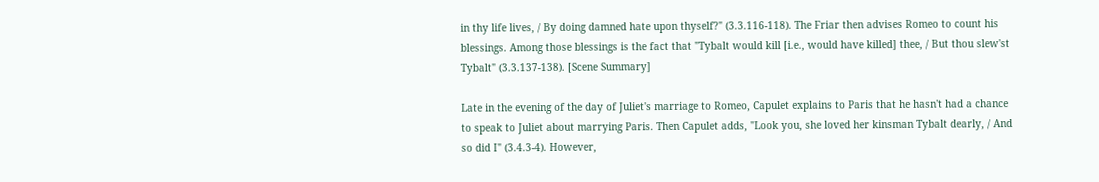in thy life lives, / By doing damned hate upon thyself?" (3.3.116-118). The Friar then advises Romeo to count his blessings. Among those blessings is the fact that "Tybalt would kill [i.e., would have killed] thee, / But thou slew'st Tybalt" (3.3.137-138). [Scene Summary]

Late in the evening of the day of Juliet's marriage to Romeo, Capulet explains to Paris that he hasn't had a chance to speak to Juliet about marrying Paris. Then Capulet adds, "Look you, she loved her kinsman Tybalt dearly, / And so did I" (3.4.3-4). However,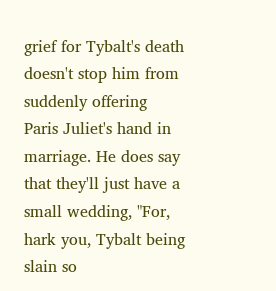grief for Tybalt's death doesn't stop him from suddenly offering Paris Juliet's hand in marriage. He does say that they'll just have a small wedding, "For, hark you, Tybalt being slain so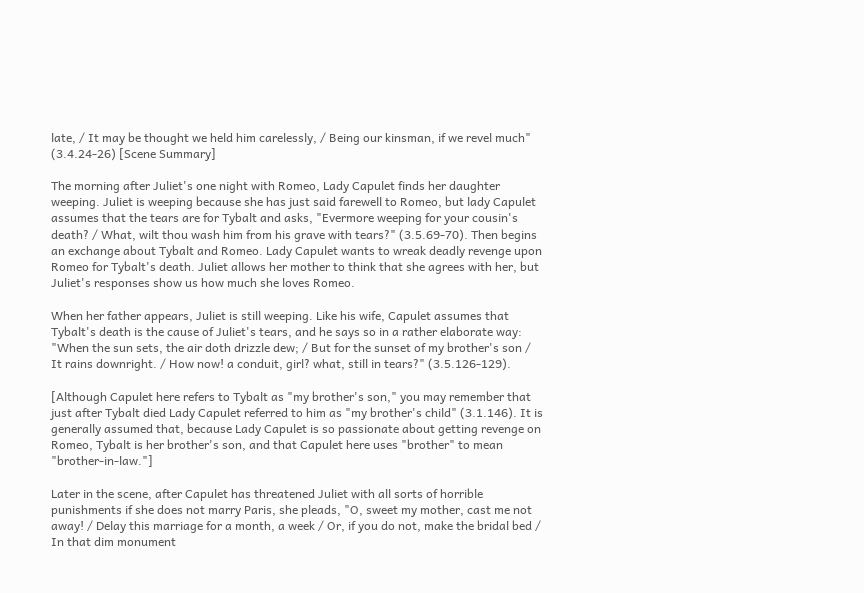late, / It may be thought we held him carelessly, / Being our kinsman, if we revel much" (3.4.24-26) [Scene Summary]

The morning after Juliet's one night with Romeo, Lady Capulet finds her daughter weeping. Juliet is weeping because she has just said farewell to Romeo, but lady Capulet assumes that the tears are for Tybalt and asks, "Evermore weeping for your cousin's death? / What, wilt thou wash him from his grave with tears?" (3.5.69-70). Then begins an exchange about Tybalt and Romeo. Lady Capulet wants to wreak deadly revenge upon Romeo for Tybalt's death. Juliet allows her mother to think that she agrees with her, but Juliet's responses show us how much she loves Romeo.

When her father appears, Juliet is still weeping. Like his wife, Capulet assumes that Tybalt's death is the cause of Juliet's tears, and he says so in a rather elaborate way: "When the sun sets, the air doth drizzle dew; / But for the sunset of my brother's son / It rains downright. / How now! a conduit, girl? what, still in tears?" (3.5.126-129).

[Although Capulet here refers to Tybalt as "my brother's son," you may remember that just after Tybalt died Lady Capulet referred to him as "my brother's child" (3.1.146). It is generally assumed that, because Lady Capulet is so passionate about getting revenge on Romeo, Tybalt is her brother's son, and that Capulet here uses "brother" to mean "brother-in-law."]

Later in the scene, after Capulet has threatened Juliet with all sorts of horrible punishments if she does not marry Paris, she pleads, "O, sweet my mother, cast me not away! / Delay this marriage for a month, a week / Or, if you do not, make the bridal bed / In that dim monument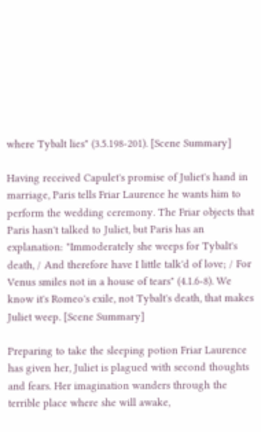where Tybalt lies" (3.5.198-201). [Scene Summary]

Having received Capulet's promise of Juliet's hand in marriage, Paris tells Friar Laurence he wants him to perform the wedding ceremony. The Friar objects that Paris hasn't talked to Juliet, but Paris has an explanation: "Immoderately she weeps for Tybalt's death, / And therefore have I little talk'd of love; / For Venus smiles not in a house of tears" (4.1.6-8). We know it's Romeo's exile, not Tybalt's death, that makes Juliet weep. [Scene Summary]

Preparing to take the sleeping potion Friar Laurence has given her, Juliet is plagued with second thoughts and fears. Her imagination wanders through the terrible place where she will awake,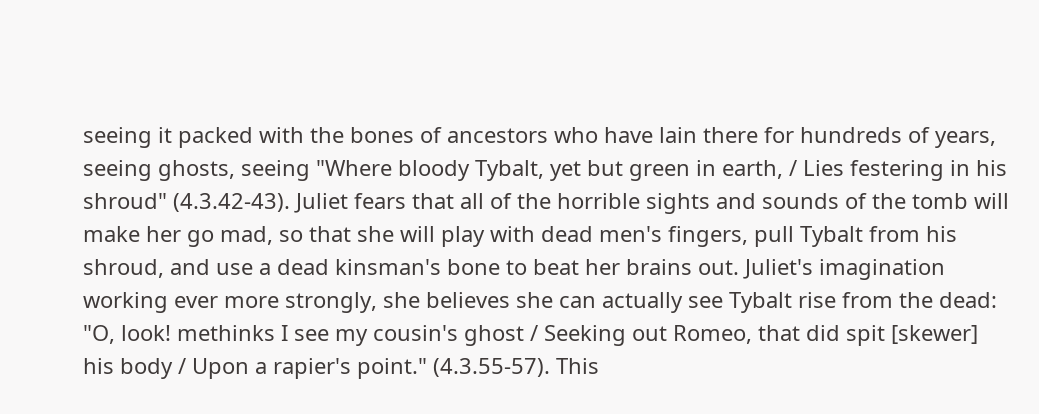seeing it packed with the bones of ancestors who have lain there for hundreds of years, seeing ghosts, seeing "Where bloody Tybalt, yet but green in earth, / Lies festering in his shroud" (4.3.42-43). Juliet fears that all of the horrible sights and sounds of the tomb will make her go mad, so that she will play with dead men's fingers, pull Tybalt from his shroud, and use a dead kinsman's bone to beat her brains out. Juliet's imagination working ever more strongly, she believes she can actually see Tybalt rise from the dead: "O, look! methinks I see my cousin's ghost / Seeking out Romeo, that did spit [skewer] his body / Upon a rapier's point." (4.3.55-57). This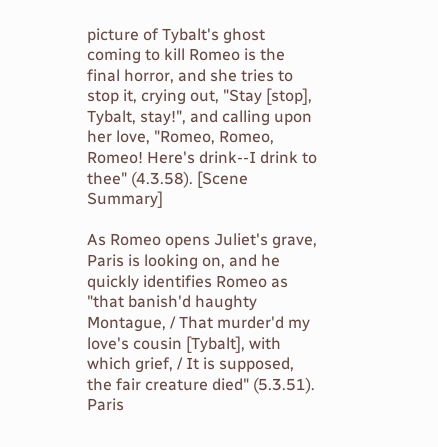picture of Tybalt's ghost coming to kill Romeo is the final horror, and she tries to stop it, crying out, "Stay [stop], Tybalt, stay!", and calling upon her love, "Romeo, Romeo, Romeo! Here's drink--I drink to thee" (4.3.58). [Scene Summary]

As Romeo opens Juliet's grave, Paris is looking on, and he quickly identifies Romeo as "that banish'd haughty Montague, / That murder'd my love's cousin [Tybalt], with which grief, / It is supposed, the fair creature died" (5.3.51). Paris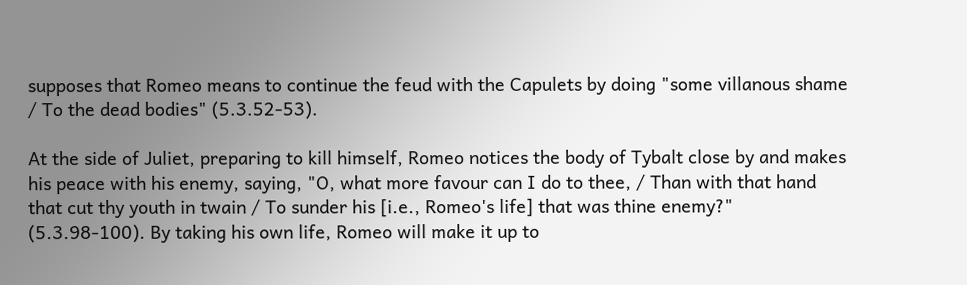supposes that Romeo means to continue the feud with the Capulets by doing "some villanous shame / To the dead bodies" (5.3.52-53).

At the side of Juliet, preparing to kill himself, Romeo notices the body of Tybalt close by and makes his peace with his enemy, saying, "O, what more favour can I do to thee, / Than with that hand that cut thy youth in twain / To sunder his [i.e., Romeo's life] that was thine enemy?" (5.3.98-100). By taking his own life, Romeo will make it up to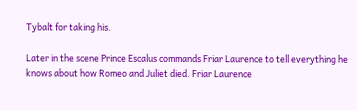Tybalt for taking his.

Later in the scene Prince Escalus commands Friar Laurence to tell everything he knows about how Romeo and Juliet died. Friar Laurence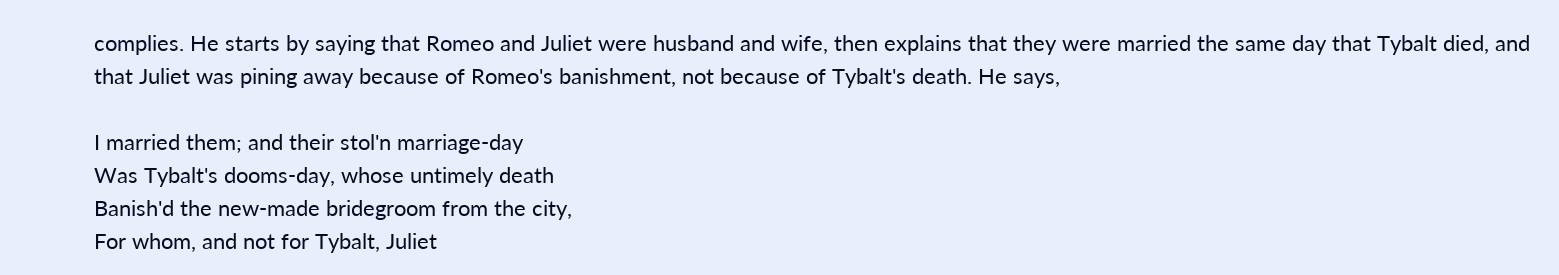complies. He starts by saying that Romeo and Juliet were husband and wife, then explains that they were married the same day that Tybalt died, and that Juliet was pining away because of Romeo's banishment, not because of Tybalt's death. He says,

I married them; and their stol'n marriage-day
Was Tybalt's dooms-day, whose untimely death
Banish'd the new-made bridegroom from the city,
For whom, and not for Tybalt, Juliet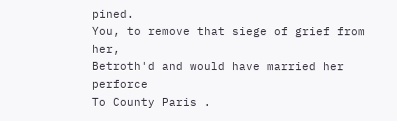pined.
You, to remove that siege of grief from her,
Betroth'd and would have married her perforce
To County Paris .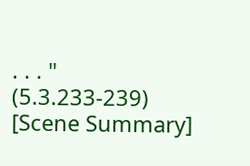. . . "    (5.3.233-239)
[Scene Summary]